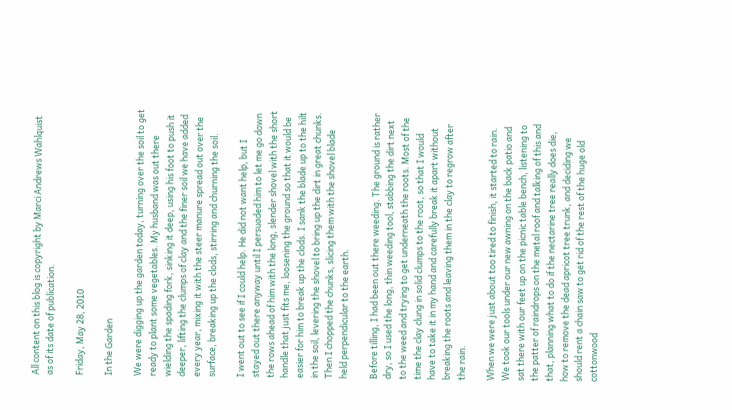All content on this blog is copyright by Marci Andrews Wahlquist as of its date of publication.

Friday, May 28, 2010

In the Garden

We were digging up the garden today, turning over the soil to get ready to plant some vegetables. My husband was out there wielding the spading fork, sinking it deep, using his foot to push it deeper, lifting the clumps of clay and the finer soil we have added every year, mixing it with the steer manure spread out over the surface, breaking up the clods, stirring and churning the soil.

I went out to see if I could help. He did not want help, but I stayed out there anyway until I persuaded him to let me go down the rows ahead of him with the long, slender shovel with the short handle that just fits me, loosening the ground so that it would be easier for him to break up the clods. I sank the blade up to the hilt in the soil, levering the shovel to bring up the dirt in great chunks. Then I chopped the chunks, slicing them with the shovel blade held perpendicular to the earth.

Before tilling, I had been out there weeding. The ground is rather dry, so I used the long, thin weeding tool, stabbing the dirt next to the weed and trying to get underneath the roots. Most of the time the clay clung in solid clumps to the root, so that I would have to take it in my hand and carefully break it apart without breaking the roots and leaving them in the clay to regrow after the rain.

When we were just about too tired to finish, it started to rain. We took our tools under our new awning on the back patio and sat there with our feet up on the picnic table bench, listening to the patter of raindrops on the metal roof and talking of this and that, planning what to do if the nectarine tree really does die, how to remove the dead apricot tree trunk, and deciding we should rent a chain saw to get rid of the rest of the huge old cottonwood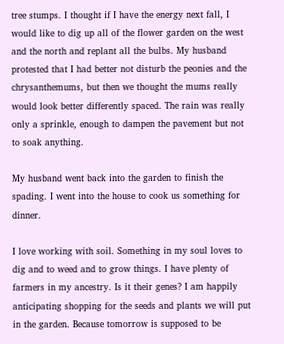tree stumps. I thought if I have the energy next fall, I would like to dig up all of the flower garden on the west and the north and replant all the bulbs. My husband protested that I had better not disturb the peonies and the chrysanthemums, but then we thought the mums really would look better differently spaced. The rain was really only a sprinkle, enough to dampen the pavement but not to soak anything.

My husband went back into the garden to finish the spading. I went into the house to cook us something for dinner.

I love working with soil. Something in my soul loves to dig and to weed and to grow things. I have plenty of farmers in my ancestry. Is it their genes? I am happily anticipating shopping for the seeds and plants we will put in the garden. Because tomorrow is supposed to be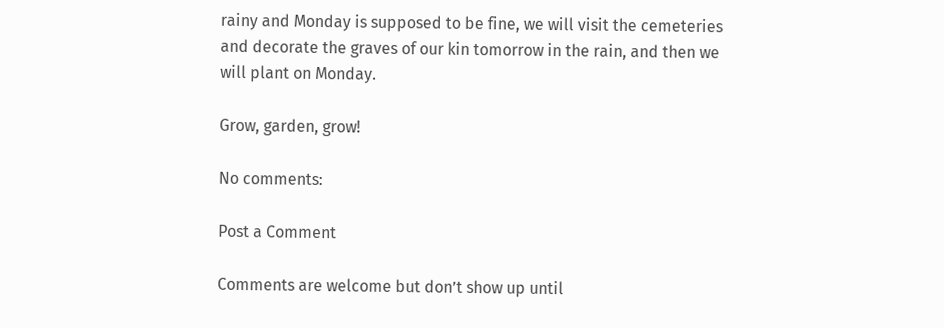rainy and Monday is supposed to be fine, we will visit the cemeteries and decorate the graves of our kin tomorrow in the rain, and then we will plant on Monday.

Grow, garden, grow!

No comments:

Post a Comment

Comments are welcome but don’t show up until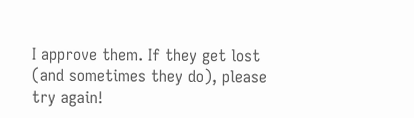I approve them. If they get lost (and sometimes they do), please try again!